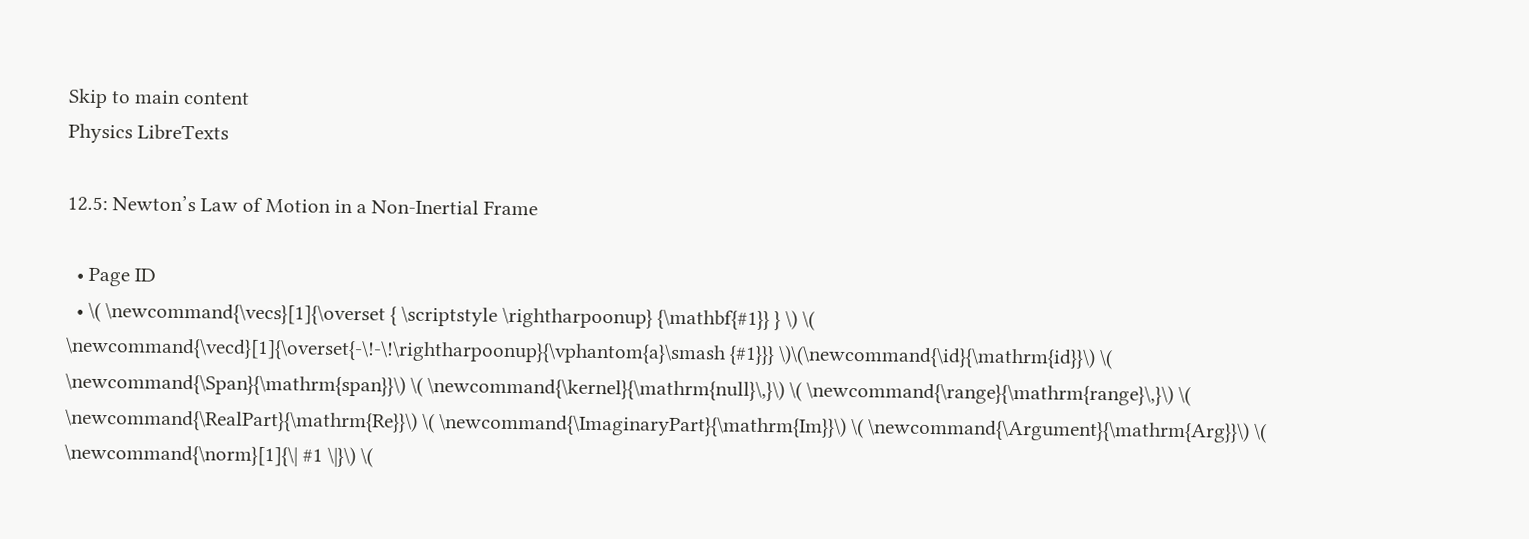Skip to main content
Physics LibreTexts

12.5: Newton’s Law of Motion in a Non-Inertial Frame

  • Page ID
  • \( \newcommand{\vecs}[1]{\overset { \scriptstyle \rightharpoonup} {\mathbf{#1}} } \) \( \newcommand{\vecd}[1]{\overset{-\!-\!\rightharpoonup}{\vphantom{a}\smash {#1}}} \)\(\newcommand{\id}{\mathrm{id}}\) \( \newcommand{\Span}{\mathrm{span}}\) \( \newcommand{\kernel}{\mathrm{null}\,}\) \( \newcommand{\range}{\mathrm{range}\,}\) \( \newcommand{\RealPart}{\mathrm{Re}}\) \( \newcommand{\ImaginaryPart}{\mathrm{Im}}\) \( \newcommand{\Argument}{\mathrm{Arg}}\) \( \newcommand{\norm}[1]{\| #1 \|}\) \(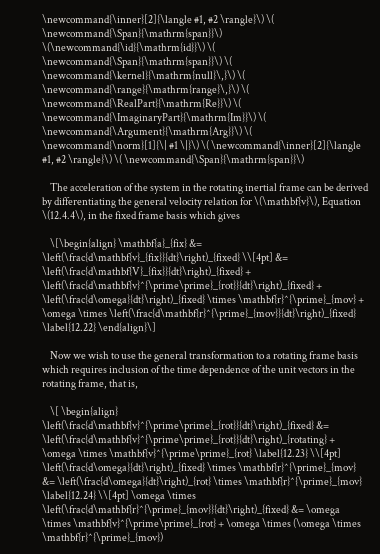\newcommand{\inner}[2]{\langle #1, #2 \rangle}\) \( \newcommand{\Span}{\mathrm{span}}\) \(\newcommand{\id}{\mathrm{id}}\) \( \newcommand{\Span}{\mathrm{span}}\) \( \newcommand{\kernel}{\mathrm{null}\,}\) \( \newcommand{\range}{\mathrm{range}\,}\) \( \newcommand{\RealPart}{\mathrm{Re}}\) \( \newcommand{\ImaginaryPart}{\mathrm{Im}}\) \( \newcommand{\Argument}{\mathrm{Arg}}\) \( \newcommand{\norm}[1]{\| #1 \|}\) \( \newcommand{\inner}[2]{\langle #1, #2 \rangle}\) \( \newcommand{\Span}{\mathrm{span}}\)

    The acceleration of the system in the rotating inertial frame can be derived by differentiating the general velocity relation for \(\mathbf{v}\), Equation \(12.4.4\), in the fixed frame basis which gives

    \[\begin{align} \mathbf{a}_{fix} &= \left(\frac{d\mathbf{v}_{fix}}{dt}\right)_{fixed} \\[4pt] &= \left(\frac{d\mathbf{V}_{fix}}{dt}\right)_{fixed} + \left(\frac{d\mathbf{v}^{\prime\prime}_{rot}}{dt}\right)_{fixed} + \left(\frac{d\omega}{dt}\right)_{fixed} \times \mathbf{r}^{\prime}_{mov} + \omega \times \left(\frac{d\mathbf{r}^{\prime}_{mov}}{dt}\right)_{fixed} \label{12.22} \end{align}\]

    Now we wish to use the general transformation to a rotating frame basis which requires inclusion of the time dependence of the unit vectors in the rotating frame, that is,

    \[ \begin{align}  \left(\frac{d\mathbf{v}^{\prime\prime}_{rot}}{dt}\right)_{fixed} &= \left(\frac{d\mathbf{v}^{\prime\prime}_{rot}}{dt}\right)_{rotating} + \omega \times \mathbf{v}^{\prime\prime}_{rot} \label{12.23} \\[4pt] \left(\frac{d\omega}{dt}\right)_{fixed} \times \mathbf{r}^{\prime}_{mov} &= \left(\frac{d\omega}{dt}\right)_{rot} \times \mathbf{r}^{\prime}_{mov} \label{12.24} \\[4pt] \omega \times \left(\frac{d\mathbf{r}^{\prime}_{mov}}{dt}\right)_{fixed} &= \omega \times \mathbf{v}^{\prime\prime}_{rot} + \omega \times (\omega \times \mathbf{r}^{\prime}_{mov})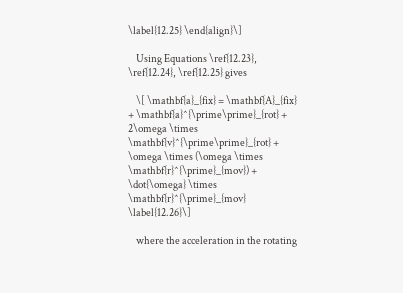\label{12.25} \end{align}\]

    Using Equations \ref{12.23}, \ref{12.24}, \ref{12.25} gives

    \[ \mathbf{a}_{fix} = \mathbf{A}_{fix} + \mathbf{a}^{\prime\prime}_{rot} + 2\omega \times \mathbf{v}^{\prime\prime}_{rot} + \omega \times (\omega \times \mathbf{r}^{\prime}_{mov}) + \dot{\omega} \times \mathbf{r}^{\prime}_{mov} \label{12.26}\]

    where the acceleration in the rotating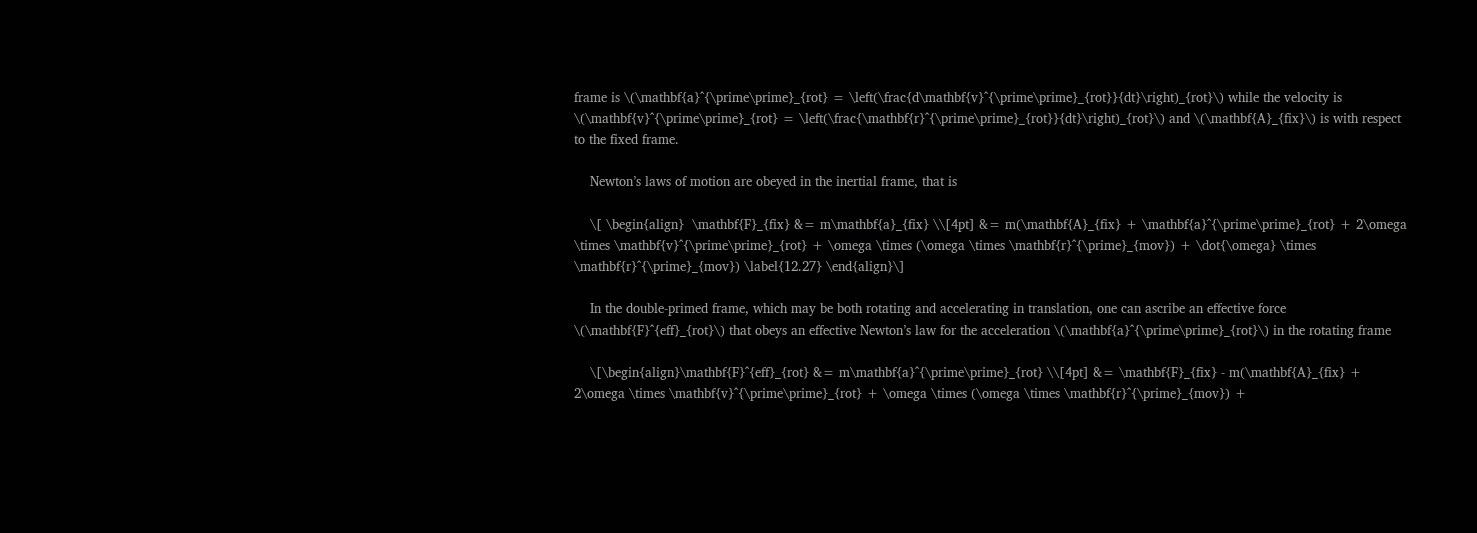frame is \(\mathbf{a}^{\prime\prime}_{rot} = \left(\frac{d\mathbf{v}^{\prime\prime}_{rot}}{dt}\right)_{rot}\) while the velocity is \(\mathbf{v}^{\prime\prime}_{rot} = \left(\frac{\mathbf{r}^{\prime\prime}_{rot}}{dt}\right)_{rot}\) and \(\mathbf{A}_{fix}\) is with respect to the fixed frame.

    Newton’s laws of motion are obeyed in the inertial frame, that is

    \[ \begin{align}  \mathbf{F}_{fix} &= m\mathbf{a}_{fix} \\[4pt] &= m(\mathbf{A}_{fix} + \mathbf{a}^{\prime\prime}_{rot} + 2\omega \times \mathbf{v}^{\prime\prime}_{rot} + \omega \times (\omega \times \mathbf{r}^{\prime}_{mov}) + \dot{\omega} \times \mathbf{r}^{\prime}_{mov}) \label{12.27} \end{align}\]

    In the double-primed frame, which may be both rotating and accelerating in translation, one can ascribe an effective force \(\mathbf{F}^{eff}_{rot}\) that obeys an effective Newton’s law for the acceleration \(\mathbf{a}^{\prime\prime}_{rot}\) in the rotating frame

    \[\begin{align}\mathbf{F}^{eff}_{rot} &= m\mathbf{a}^{\prime\prime}_{rot} \\[4pt] &= \mathbf{F}_{fix} - m(\mathbf{A}_{fix} + 2\omega \times \mathbf{v}^{\prime\prime}_{rot} + \omega \times (\omega \times \mathbf{r}^{\prime}_{mov}) +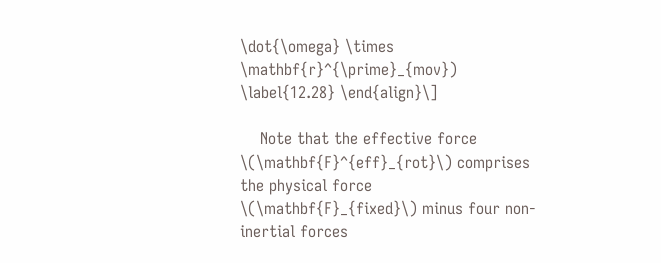\dot{\omega} \times \mathbf{r}^{\prime}_{mov}) \label{12.28} \end{align}\]

    Note that the effective force \(\mathbf{F}^{eff}_{rot}\) comprises the physical force \(\mathbf{F}_{fixed}\) minus four non-inertial forces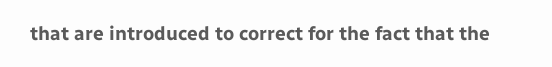that are introduced to correct for the fact that the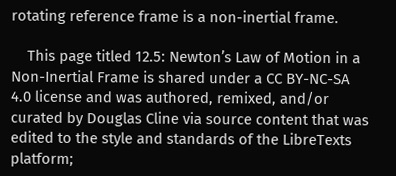rotating reference frame is a non-inertial frame.

    This page titled 12.5: Newton’s Law of Motion in a Non-Inertial Frame is shared under a CC BY-NC-SA 4.0 license and was authored, remixed, and/or curated by Douglas Cline via source content that was edited to the style and standards of the LibreTexts platform;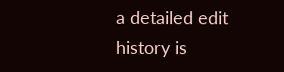a detailed edit history is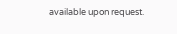available upon request.